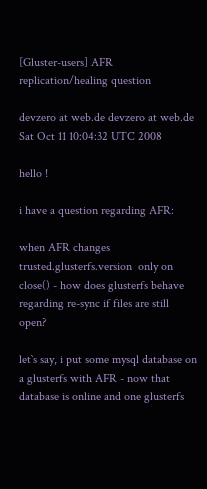[Gluster-users] AFR replication/healing question

devzero at web.de devzero at web.de
Sat Oct 11 10:04:32 UTC 2008

hello !

i have a question regarding AFR:

when AFR changes trusted.glusterfs.version  only on close() - how does glusterfs behave regarding re-sync if files are still open?

let`s say, i put some mysql database on a glusterfs with AFR - now that database is online and one glusterfs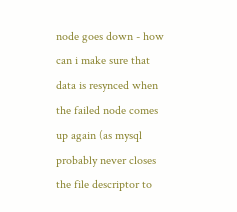node goes down - how can i make sure that data is resynced when the failed node comes up again (as mysql probably never closes the file descriptor to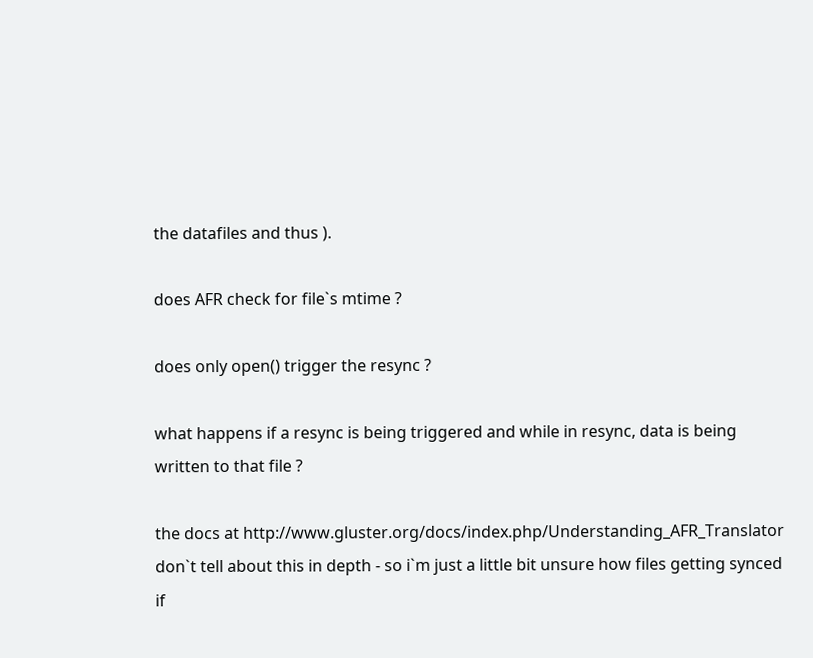the datafiles and thus ).

does AFR check for file`s mtime ?

does only open() trigger the resync ?

what happens if a resync is being triggered and while in resync, data is being written to that file ?

the docs at http://www.gluster.org/docs/index.php/Understanding_AFR_Translator don`t tell about this in depth - so i`m just a little bit unsure how files getting synced if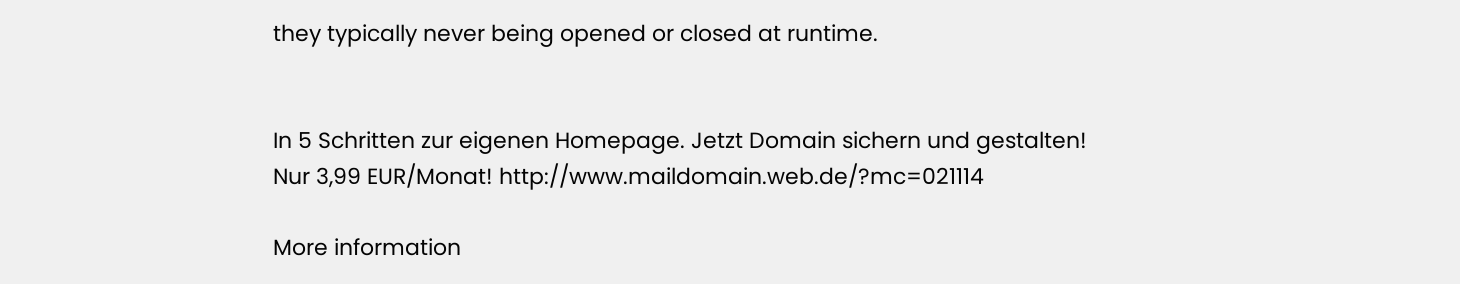they typically never being opened or closed at runtime.


In 5 Schritten zur eigenen Homepage. Jetzt Domain sichern und gestalten!
Nur 3,99 EUR/Monat! http://www.maildomain.web.de/?mc=021114

More information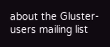about the Gluster-users mailing list